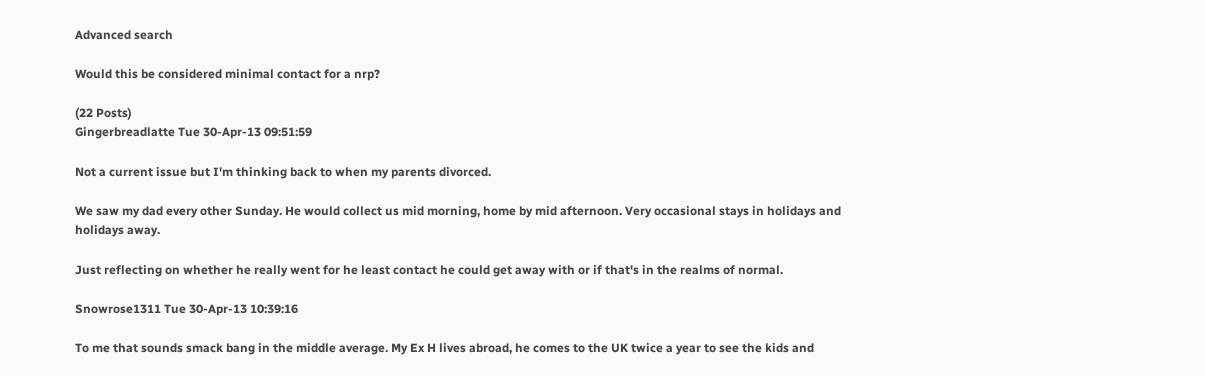Advanced search

Would this be considered minimal contact for a nrp?

(22 Posts)
Gingerbreadlatte Tue 30-Apr-13 09:51:59

Not a current issue but I'm thinking back to when my parents divorced.

We saw my dad every other Sunday. He would collect us mid morning, home by mid afternoon. Very occasional stays in holidays and holidays away.

Just reflecting on whether he really went for he least contact he could get away with or if that's in the realms of normal.

Snowrose1311 Tue 30-Apr-13 10:39:16

To me that sounds smack bang in the middle average. My Ex H lives abroad, he comes to the UK twice a year to see the kids and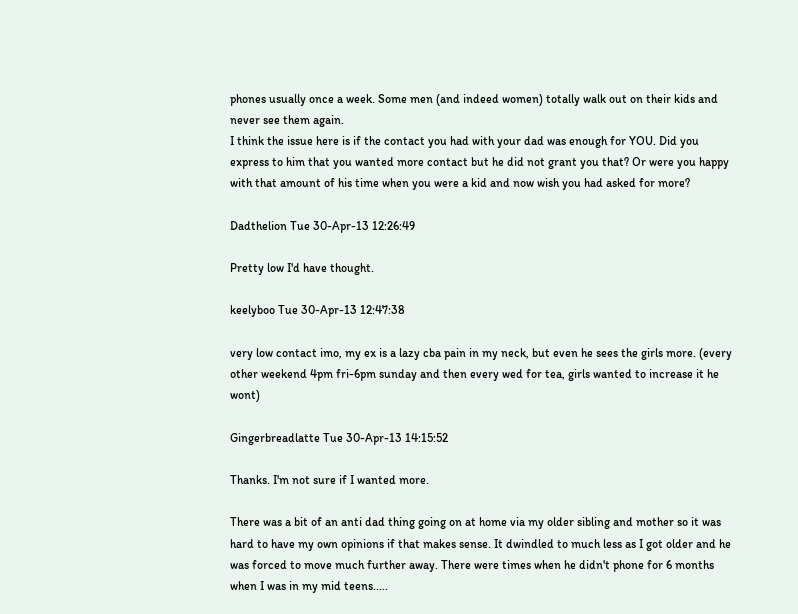phones usually once a week. Some men (and indeed women) totally walk out on their kids and never see them again.
I think the issue here is if the contact you had with your dad was enough for YOU. Did you express to him that you wanted more contact but he did not grant you that? Or were you happy with that amount of his time when you were a kid and now wish you had asked for more?

Dadthelion Tue 30-Apr-13 12:26:49

Pretty low I'd have thought.

keelyboo Tue 30-Apr-13 12:47:38

very low contact imo, my ex is a lazy cba pain in my neck, but even he sees the girls more. (every other weekend 4pm fri-6pm sunday and then every wed for tea, girls wanted to increase it he wont)

Gingerbreadlatte Tue 30-Apr-13 14:15:52

Thanks. I'm not sure if I wanted more.

There was a bit of an anti dad thing going on at home via my older sibling and mother so it was hard to have my own opinions if that makes sense. It dwindled to much less as I got older and he was forced to move much further away. There were times when he didn't phone for 6 months when I was in my mid teens.....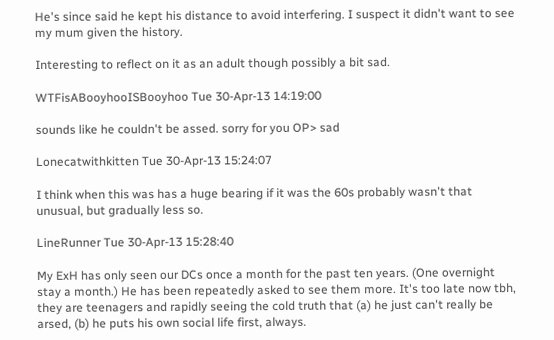He's since said he kept his distance to avoid interfering. I suspect it didn't want to see my mum given the history.

Interesting to reflect on it as an adult though possibly a bit sad.

WTFisABooyhooISBooyhoo Tue 30-Apr-13 14:19:00

sounds like he couldn't be assed. sorry for you OP> sad

Lonecatwithkitten Tue 30-Apr-13 15:24:07

I think when this was has a huge bearing if it was the 60s probably wasn't that unusual, but gradually less so.

LineRunner Tue 30-Apr-13 15:28:40

My ExH has only seen our DCs once a month for the past ten years. (One overnight stay a month.) He has been repeatedly asked to see them more. It's too late now tbh, they are teenagers and rapidly seeing the cold truth that (a) he just can't really be arsed, (b) he puts his own social life first, always.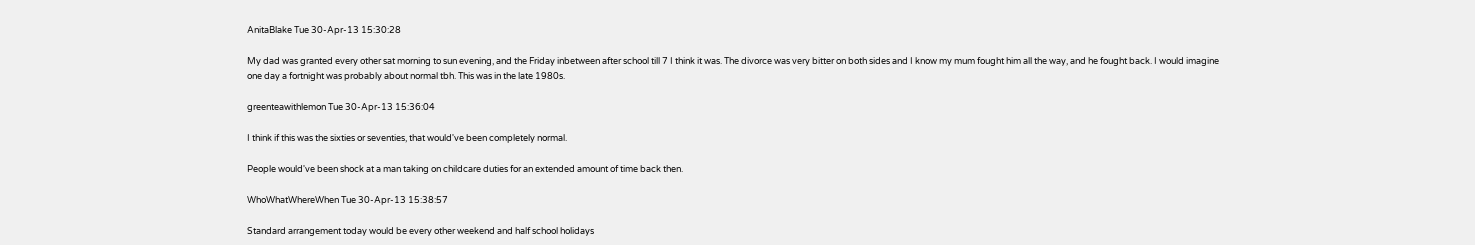AnitaBlake Tue 30-Apr-13 15:30:28

My dad was granted every other sat morning to sun evening, and the Friday inbetween after school till 7 I think it was. The divorce was very bitter on both sides and I know my mum fought him all the way, and he fought back. I would imagine one day a fortnight was probably about normal tbh. This was in the late 1980s.

greenteawithlemon Tue 30-Apr-13 15:36:04

I think if this was the sixties or seventies, that would've been completely normal.

People would've been shock at a man taking on childcare duties for an extended amount of time back then.

WhoWhatWhereWhen Tue 30-Apr-13 15:38:57

Standard arrangement today would be every other weekend and half school holidays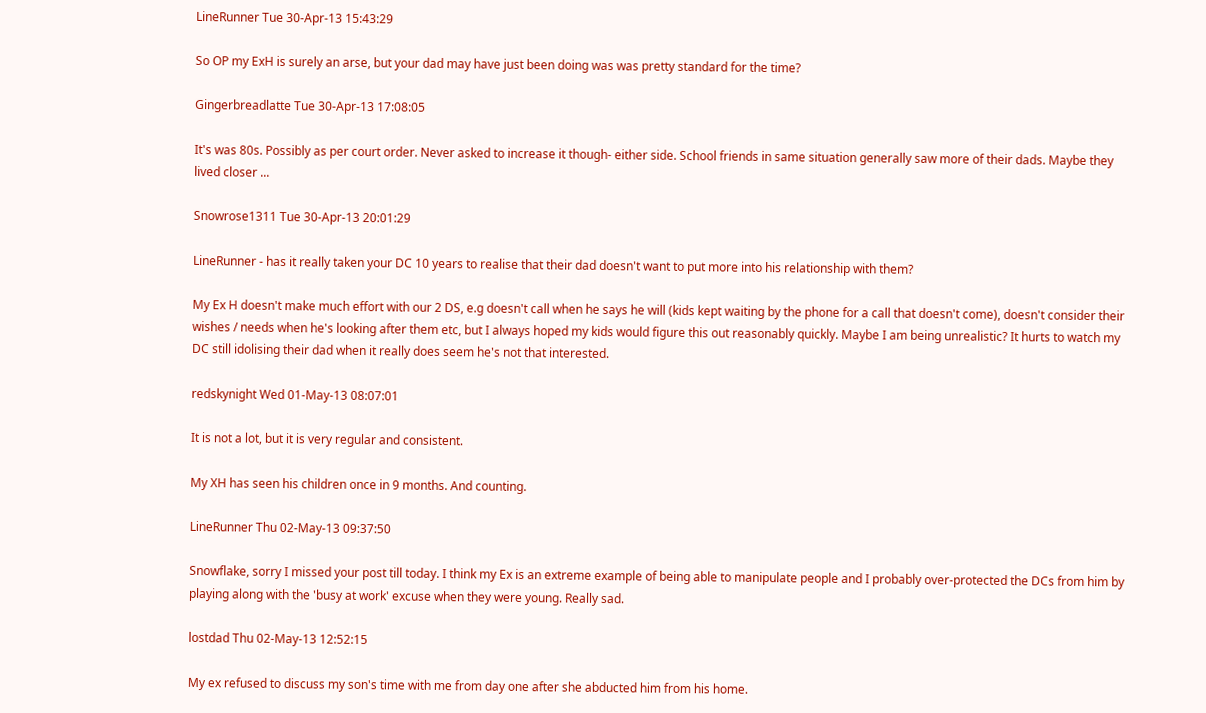LineRunner Tue 30-Apr-13 15:43:29

So OP my ExH is surely an arse, but your dad may have just been doing was was pretty standard for the time?

Gingerbreadlatte Tue 30-Apr-13 17:08:05

It's was 80s. Possibly as per court order. Never asked to increase it though- either side. School friends in same situation generally saw more of their dads. Maybe they lived closer ...

Snowrose1311 Tue 30-Apr-13 20:01:29

LineRunner - has it really taken your DC 10 years to realise that their dad doesn't want to put more into his relationship with them?

My Ex H doesn't make much effort with our 2 DS, e.g doesn't call when he says he will (kids kept waiting by the phone for a call that doesn't come), doesn't consider their wishes / needs when he's looking after them etc, but I always hoped my kids would figure this out reasonably quickly. Maybe I am being unrealistic? It hurts to watch my DC still idolising their dad when it really does seem he's not that interested.

redskynight Wed 01-May-13 08:07:01

It is not a lot, but it is very regular and consistent.

My XH has seen his children once in 9 months. And counting.

LineRunner Thu 02-May-13 09:37:50

Snowflake, sorry I missed your post till today. I think my Ex is an extreme example of being able to manipulate people and I probably over-protected the DCs from him by playing along with the 'busy at work' excuse when they were young. Really sad.

lostdad Thu 02-May-13 12:52:15

My ex refused to discuss my son's time with me from day one after she abducted him from his home.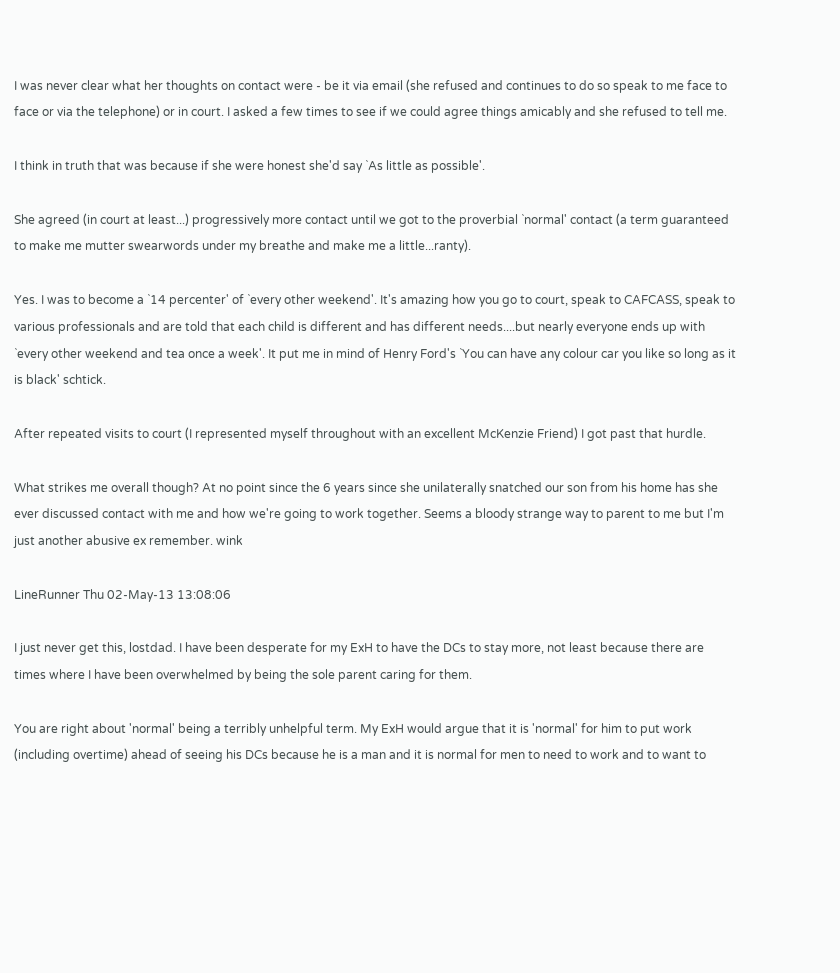I was never clear what her thoughts on contact were - be it via email (she refused and continues to do so speak to me face to face or via the telephone) or in court. I asked a few times to see if we could agree things amicably and she refused to tell me.

I think in truth that was because if she were honest she'd say `As little as possible'.

She agreed (in court at least...) progressively more contact until we got to the proverbial `normal' contact (a term guaranteed to make me mutter swearwords under my breathe and make me a little...ranty).

Yes. I was to become a `14 percenter' of `every other weekend'. It's amazing how you go to court, speak to CAFCASS, speak to various professionals and are told that each child is different and has different needs....but nearly everyone ends up with `every other weekend and tea once a week'. It put me in mind of Henry Ford's `You can have any colour car you like so long as it is black' schtick.

After repeated visits to court (I represented myself throughout with an excellent McKenzie Friend) I got past that hurdle.

What strikes me overall though? At no point since the 6 years since she unilaterally snatched our son from his home has she ever discussed contact with me and how we're going to work together. Seems a bloody strange way to parent to me but I'm just another abusive ex remember. wink

LineRunner Thu 02-May-13 13:08:06

I just never get this, lostdad. I have been desperate for my ExH to have the DCs to stay more, not least because there are times where I have been overwhelmed by being the sole parent caring for them.

You are right about 'normal' being a terribly unhelpful term. My ExH would argue that it is 'normal' for him to put work (including overtime) ahead of seeing his DCs because he is a man and it is normal for men to need to work and to want to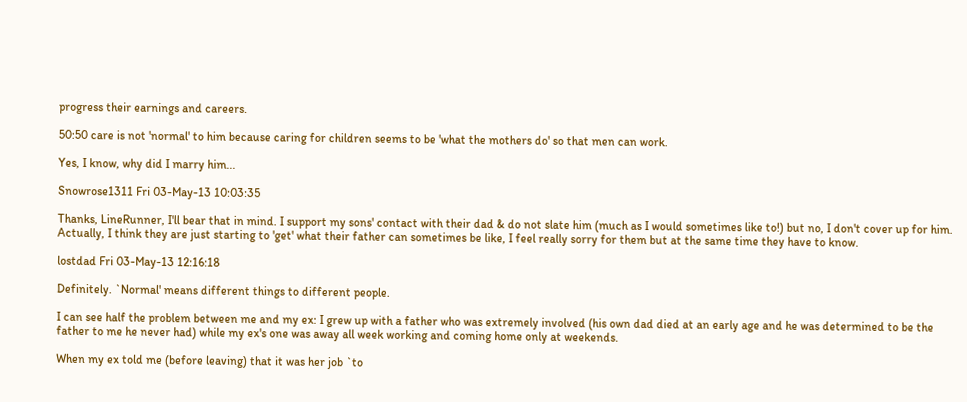progress their earnings and careers.

50:50 care is not 'normal' to him because caring for children seems to be 'what the mothers do' so that men can work.

Yes, I know, why did I marry him...

Snowrose1311 Fri 03-May-13 10:03:35

Thanks, LineRunner, I'll bear that in mind. I support my sons' contact with their dad & do not slate him (much as I would sometimes like to!) but no, I don't cover up for him. Actually, I think they are just starting to 'get' what their father can sometimes be like, I feel really sorry for them but at the same time they have to know.

lostdad Fri 03-May-13 12:16:18

Definitely. `Normal' means different things to different people.

I can see half the problem between me and my ex: I grew up with a father who was extremely involved (his own dad died at an early age and he was determined to be the father to me he never had) while my ex's one was away all week working and coming home only at weekends.

When my ex told me (before leaving) that it was her job `to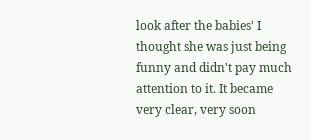look after the babies' I thought she was just being funny and didn't pay much attention to it. It became very clear, very soon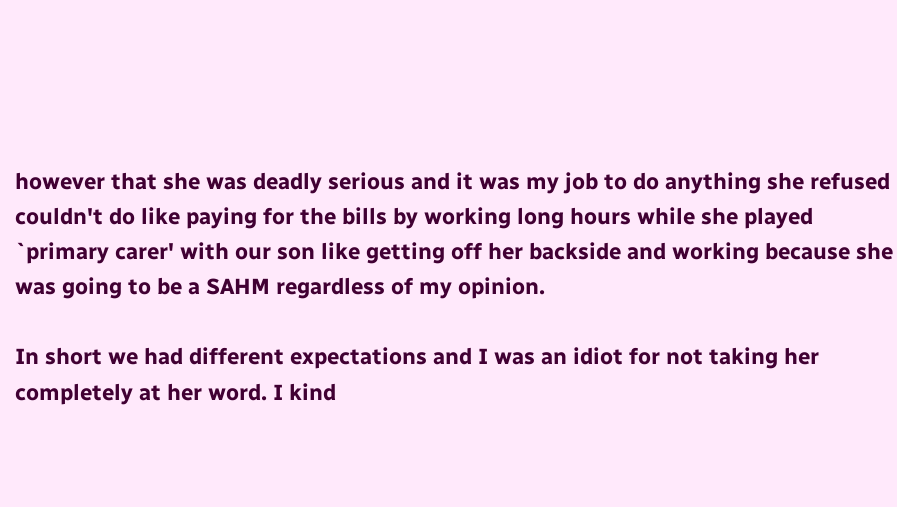however that she was deadly serious and it was my job to do anything she refused couldn't do like paying for the bills by working long hours while she played `primary carer' with our son like getting off her backside and working because she was going to be a SAHM regardless of my opinion.

In short we had different expectations and I was an idiot for not taking her completely at her word. I kind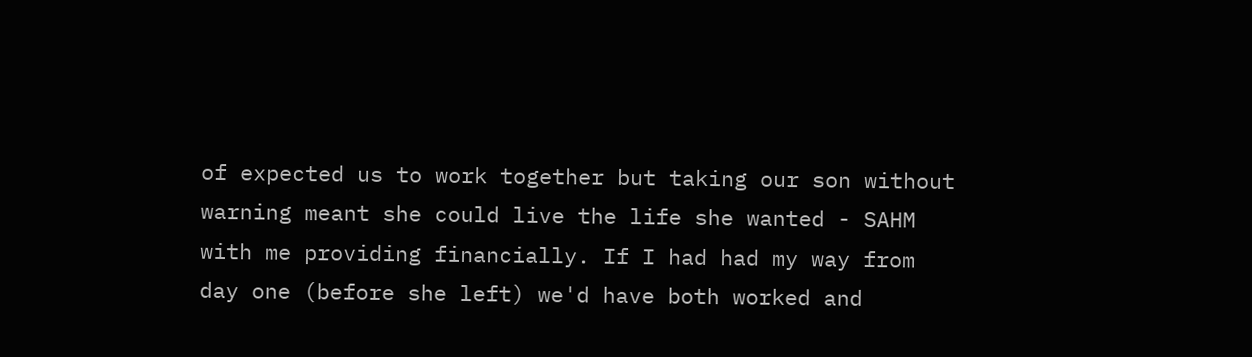of expected us to work together but taking our son without warning meant she could live the life she wanted - SAHM with me providing financially. If I had had my way from day one (before she left) we'd have both worked and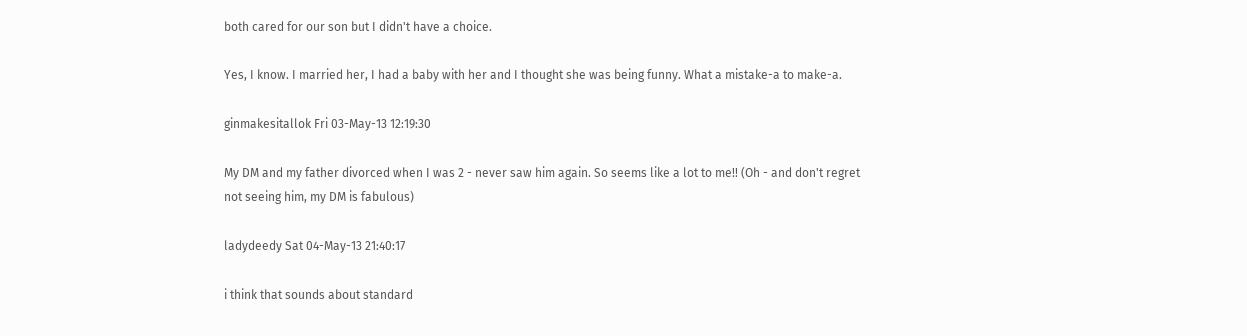both cared for our son but I didn't have a choice.

Yes, I know. I married her, I had a baby with her and I thought she was being funny. What a mistake-a to make-a.

ginmakesitallok Fri 03-May-13 12:19:30

My DM and my father divorced when I was 2 - never saw him again. So seems like a lot to me!! (Oh - and don't regret not seeing him, my DM is fabulous)

ladydeedy Sat 04-May-13 21:40:17

i think that sounds about standard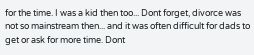for the time. I was a kid then too... Dont forget, divorce was not so mainstream then... and it was often difficult for dads to get or ask for more time. Dont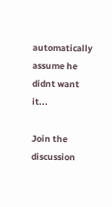automatically assume he didnt want it...

Join the discussion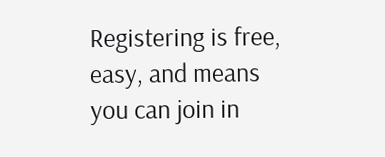Registering is free, easy, and means you can join in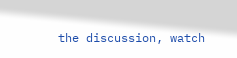the discussion, watch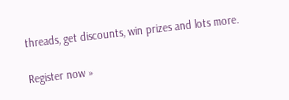threads, get discounts, win prizes and lots more.

Register now »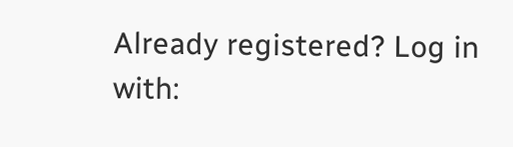Already registered? Log in with: